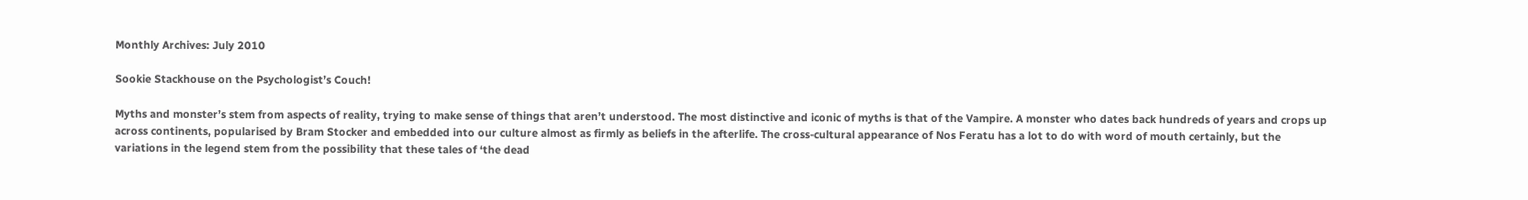Monthly Archives: July 2010

Sookie Stackhouse on the Psychologist’s Couch!

Myths and monster’s stem from aspects of reality, trying to make sense of things that aren’t understood. The most distinctive and iconic of myths is that of the Vampire. A monster who dates back hundreds of years and crops up across continents, popularised by Bram Stocker and embedded into our culture almost as firmly as beliefs in the afterlife. The cross-cultural appearance of Nos Feratu has a lot to do with word of mouth certainly, but the variations in the legend stem from the possibility that these tales of ‘the dead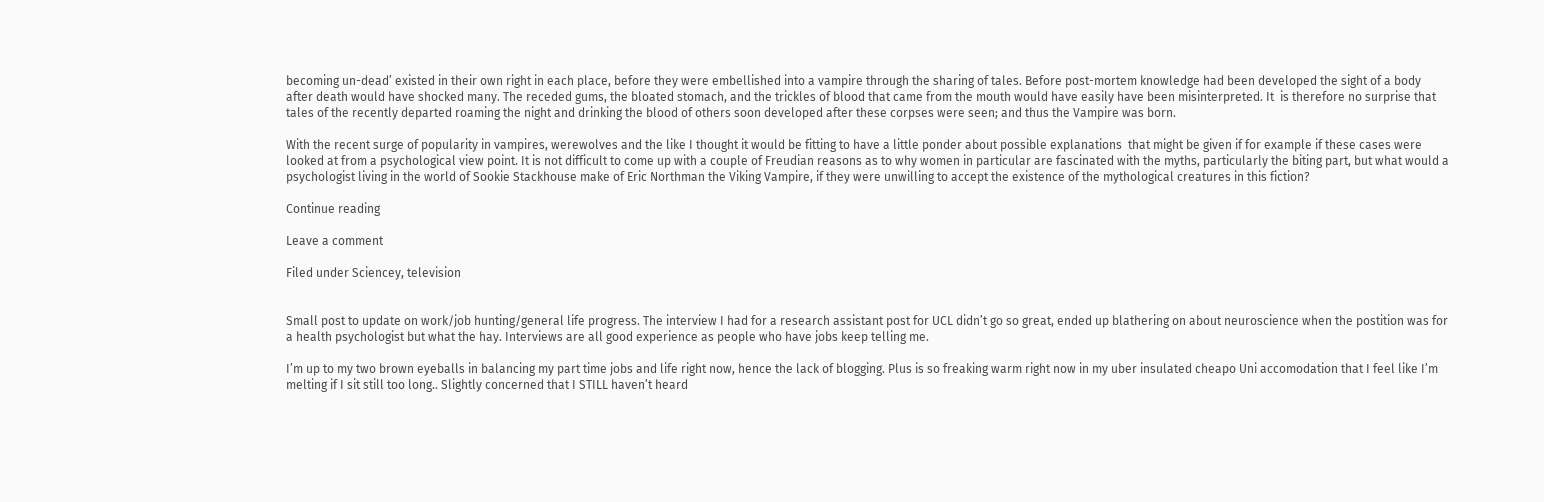becoming un-dead’ existed in their own right in each place, before they were embellished into a vampire through the sharing of tales. Before post-mortem knowledge had been developed the sight of a body after death would have shocked many. The receded gums, the bloated stomach, and the trickles of blood that came from the mouth would have easily have been misinterpreted. It  is therefore no surprise that tales of the recently departed roaming the night and drinking the blood of others soon developed after these corpses were seen; and thus the Vampire was born.

With the recent surge of popularity in vampires, werewolves and the like I thought it would be fitting to have a little ponder about possible explanations  that might be given if for example if these cases were looked at from a psychological view point. It is not difficult to come up with a couple of Freudian reasons as to why women in particular are fascinated with the myths, particularly the biting part, but what would a psychologist living in the world of Sookie Stackhouse make of Eric Northman the Viking Vampire, if they were unwilling to accept the existence of the mythological creatures in this fiction?

Continue reading

Leave a comment

Filed under Sciencey, television


Small post to update on work/job hunting/general life progress. The interview I had for a research assistant post for UCL didn’t go so great, ended up blathering on about neuroscience when the postition was for a health psychologist but what the hay. Interviews are all good experience as people who have jobs keep telling me.

I’m up to my two brown eyeballs in balancing my part time jobs and life right now, hence the lack of blogging. Plus is so freaking warm right now in my uber insulated cheapo Uni accomodation that I feel like I’m melting if I sit still too long.. Slightly concerned that I STILL haven’t heard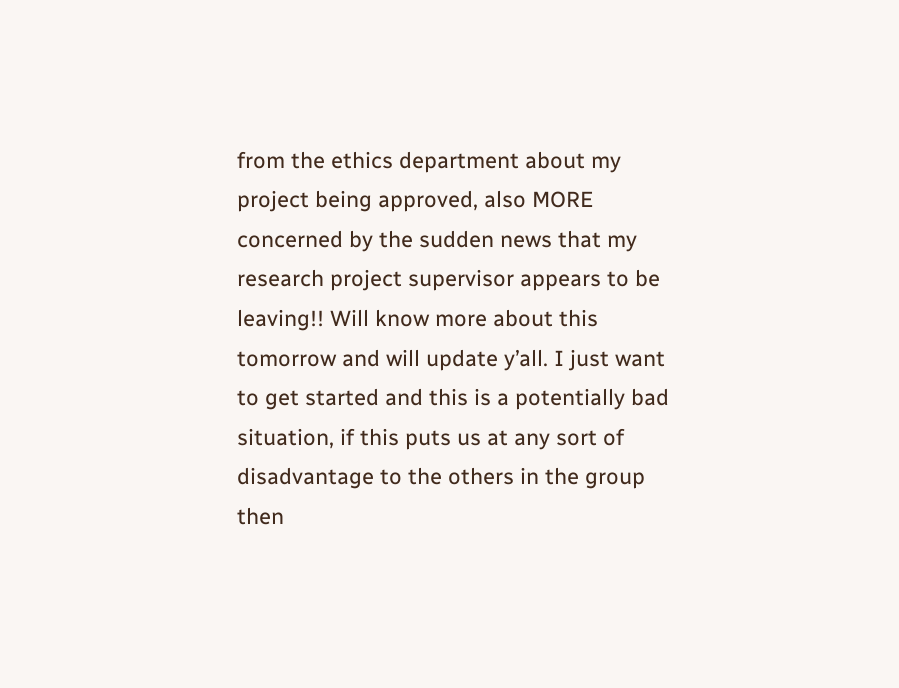from the ethics department about my project being approved, also MORE concerned by the sudden news that my research project supervisor appears to be leaving!! Will know more about this tomorrow and will update y’all. I just want to get started and this is a potentially bad situation, if this puts us at any sort of disadvantage to the others in the group then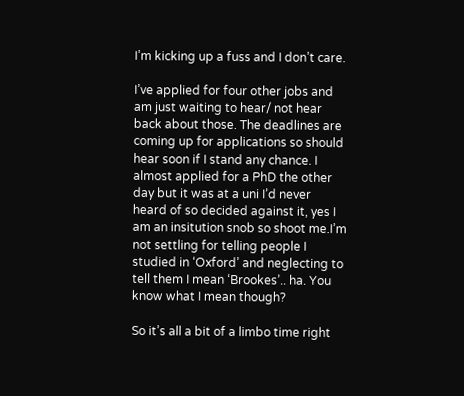I’m kicking up a fuss and I don’t care.

I’ve applied for four other jobs and am just waiting to hear/ not hear back about those. The deadlines are coming up for applications so should hear soon if I stand any chance. I almost applied for a PhD the other day but it was at a uni I’d never heard of so decided against it, yes I am an insitution snob so shoot me.I’m not settling for telling people I studied in ‘Oxford’ and neglecting to tell them I mean ‘Brookes’.. ha. You know what I mean though?

So it’s all a bit of a limbo time right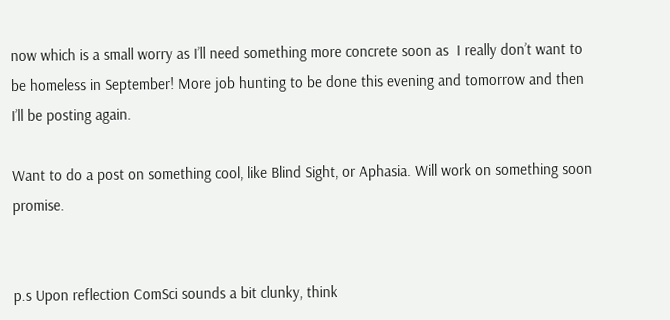now which is a small worry as I’ll need something more concrete soon as  I really don’t want to be homeless in September! More job hunting to be done this evening and tomorrow and then I’ll be posting again.

Want to do a post on something cool, like Blind Sight, or Aphasia. Will work on something soon promise.


p.s Upon reflection ComSci sounds a bit clunky, think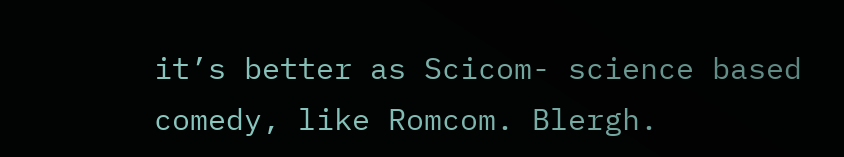it’s better as Scicom- science based comedy, like Romcom. Blergh.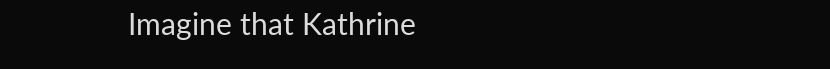Imagine that Kathrine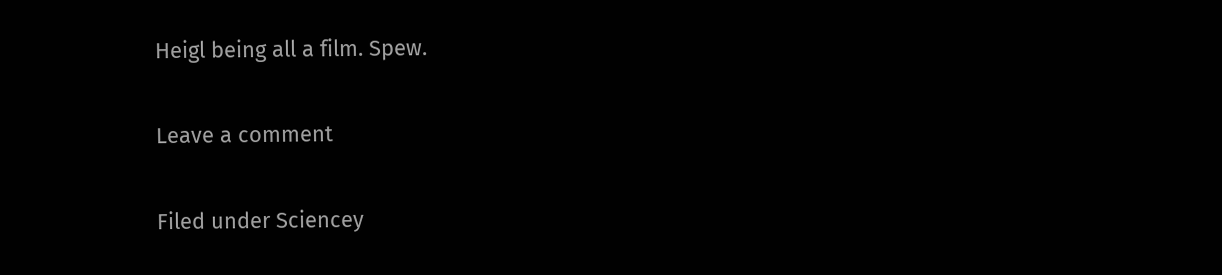Heigl being all a film. Spew.

Leave a comment

Filed under Sciencey